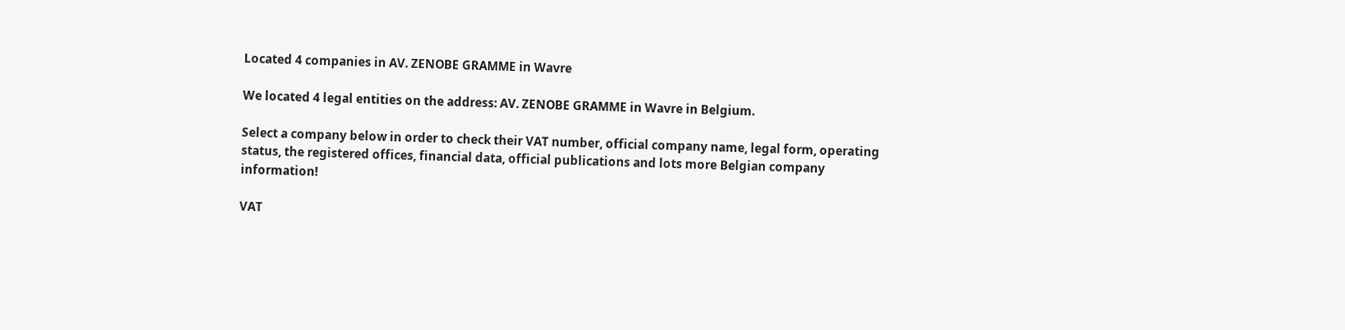Located 4 companies in AV. ZENOBE GRAMME in Wavre

We located 4 legal entities on the address: AV. ZENOBE GRAMME in Wavre in Belgium.

Select a company below in order to check their VAT number, official company name, legal form, operating status, the registered offices, financial data, official publications and lots more Belgian company information!

VAT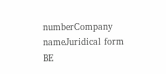numberCompany nameJuridical form
BE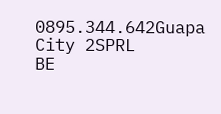0895.344.642Guapa City 2SPRL
BE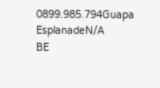0899.985.794Guapa EsplanadeN/A
BE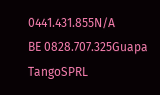0441.431.855N/A
BE 0828.707.325Guapa TangoSPRL